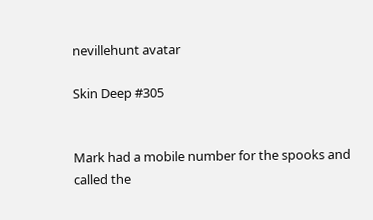nevillehunt avatar

Skin Deep #305


Mark had a mobile number for the spooks and called the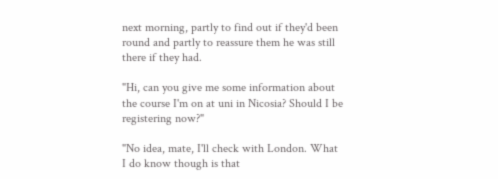next morning, partly to find out if they'd been round and partly to reassure them he was still there if they had.

"Hi, can you give me some information about the course I'm on at uni in Nicosia? Should I be registering now?"

"No idea, mate, I'll check with London. What I do know though is that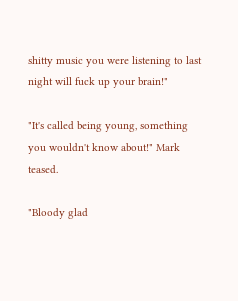shitty music you were listening to last night will fuck up your brain!"

"It's called being young, something you wouldn't know about!" Mark teased.

"Bloody glad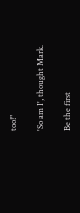too!"

'So am I', thought Mark.

Be the first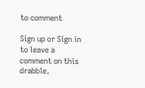to comment

Sign up or Sign in to leave a comment on this drabble.